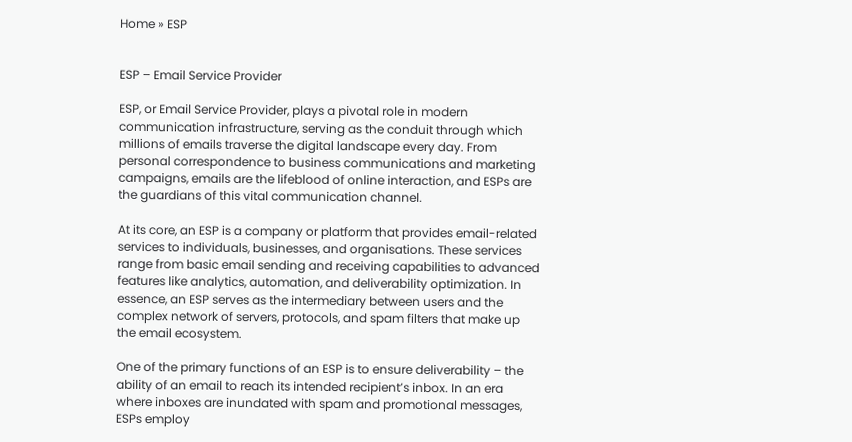Home » ESP


ESP – Email Service Provider

ESP, or Email Service Provider, plays a pivotal role in modern communication infrastructure, serving as the conduit through which millions of emails traverse the digital landscape every day. From personal correspondence to business communications and marketing campaigns, emails are the lifeblood of online interaction, and ESPs are the guardians of this vital communication channel.

At its core, an ESP is a company or platform that provides email-related services to individuals, businesses, and organisations. These services range from basic email sending and receiving capabilities to advanced features like analytics, automation, and deliverability optimization. In essence, an ESP serves as the intermediary between users and the complex network of servers, protocols, and spam filters that make up the email ecosystem.

One of the primary functions of an ESP is to ensure deliverability – the ability of an email to reach its intended recipient’s inbox. In an era where inboxes are inundated with spam and promotional messages, ESPs employ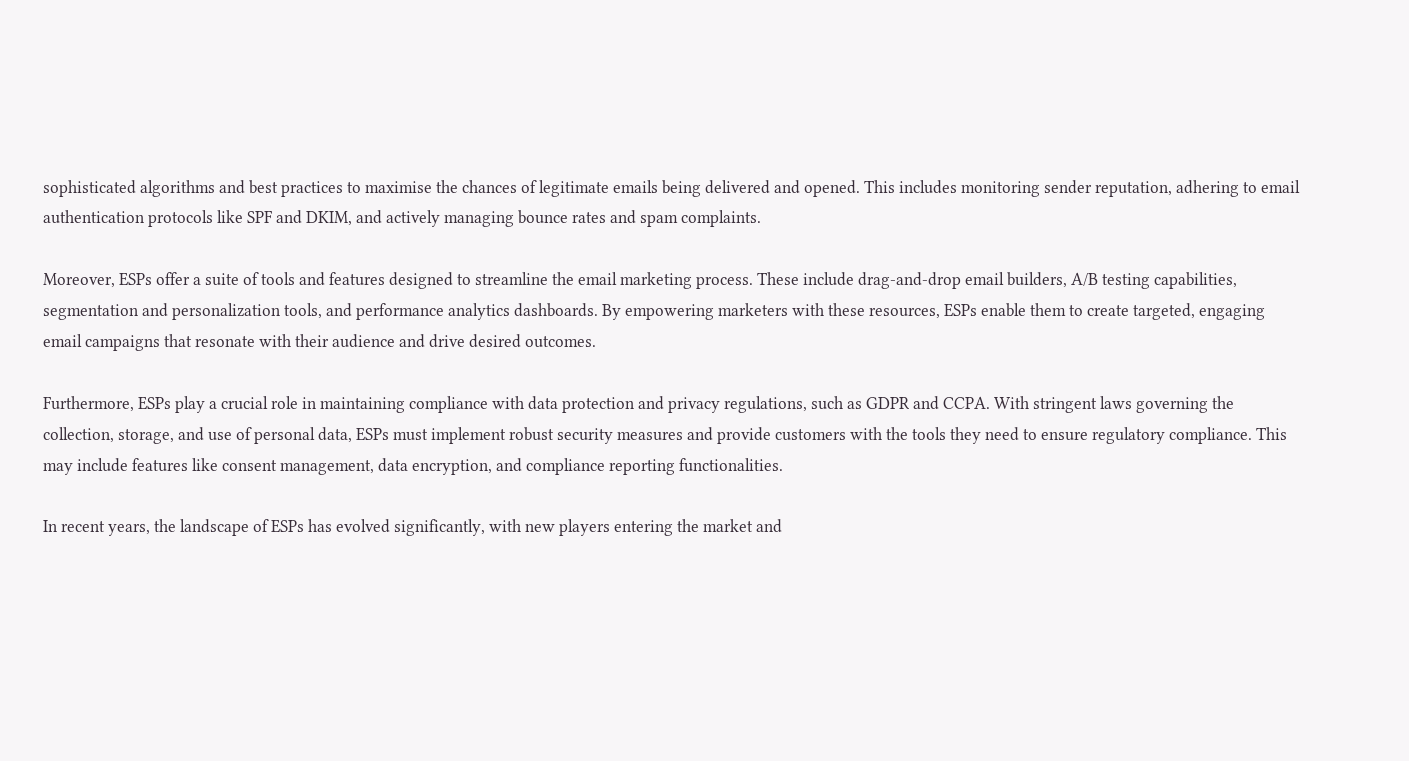sophisticated algorithms and best practices to maximise the chances of legitimate emails being delivered and opened. This includes monitoring sender reputation, adhering to email authentication protocols like SPF and DKIM, and actively managing bounce rates and spam complaints.

Moreover, ESPs offer a suite of tools and features designed to streamline the email marketing process. These include drag-and-drop email builders, A/B testing capabilities, segmentation and personalization tools, and performance analytics dashboards. By empowering marketers with these resources, ESPs enable them to create targeted, engaging email campaigns that resonate with their audience and drive desired outcomes.

Furthermore, ESPs play a crucial role in maintaining compliance with data protection and privacy regulations, such as GDPR and CCPA. With stringent laws governing the collection, storage, and use of personal data, ESPs must implement robust security measures and provide customers with the tools they need to ensure regulatory compliance. This may include features like consent management, data encryption, and compliance reporting functionalities.

In recent years, the landscape of ESPs has evolved significantly, with new players entering the market and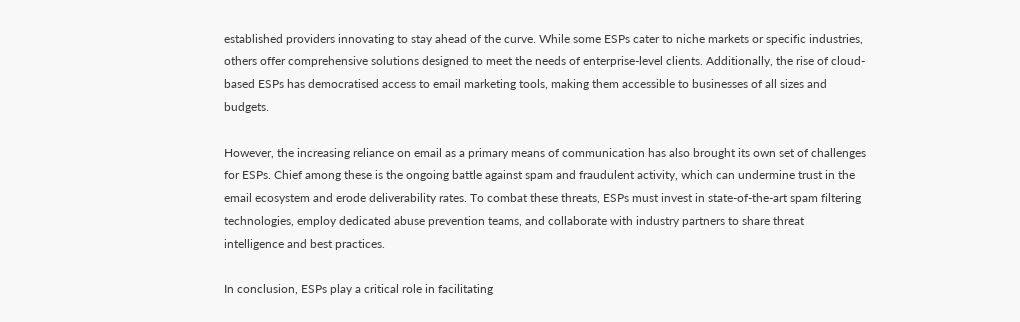established providers innovating to stay ahead of the curve. While some ESPs cater to niche markets or specific industries, others offer comprehensive solutions designed to meet the needs of enterprise-level clients. Additionally, the rise of cloud-based ESPs has democratised access to email marketing tools, making them accessible to businesses of all sizes and budgets.

However, the increasing reliance on email as a primary means of communication has also brought its own set of challenges for ESPs. Chief among these is the ongoing battle against spam and fraudulent activity, which can undermine trust in the email ecosystem and erode deliverability rates. To combat these threats, ESPs must invest in state-of-the-art spam filtering technologies, employ dedicated abuse prevention teams, and collaborate with industry partners to share threat intelligence and best practices.

In conclusion, ESPs play a critical role in facilitating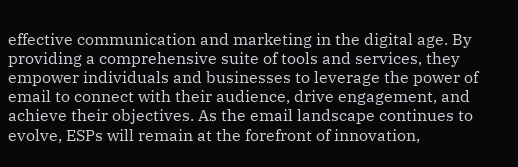effective communication and marketing in the digital age. By providing a comprehensive suite of tools and services, they empower individuals and businesses to leverage the power of email to connect with their audience, drive engagement, and achieve their objectives. As the email landscape continues to evolve, ESPs will remain at the forefront of innovation,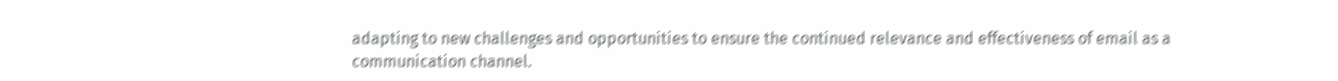adapting to new challenges and opportunities to ensure the continued relevance and effectiveness of email as a communication channel.